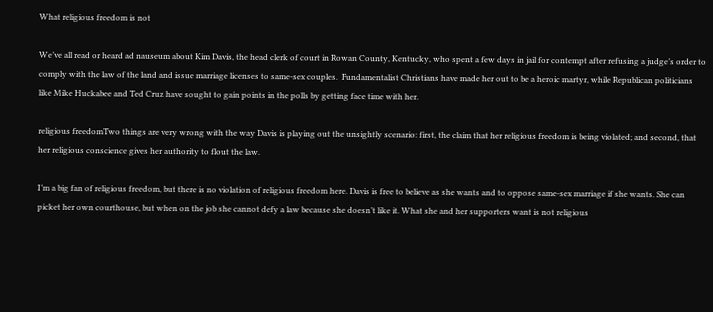What religious freedom is not

We’ve all read or heard ad nauseum about Kim Davis, the head clerk of court in Rowan County, Kentucky, who spent a few days in jail for contempt after refusing a judge’s order to comply with the law of the land and issue marriage licenses to same-sex couples.  Fundamentalist Christians have made her out to be a heroic martyr, while Republican politicians like Mike Huckabee and Ted Cruz have sought to gain points in the polls by getting face time with her.

religious freedomTwo things are very wrong with the way Davis is playing out the unsightly scenario: first, the claim that her religious freedom is being violated; and second, that her religious conscience gives her authority to flout the law.

I’m a big fan of religious freedom, but there is no violation of religious freedom here. Davis is free to believe as she wants and to oppose same-sex marriage if she wants. She can picket her own courthouse, but when on the job she cannot defy a law because she doesn’t like it. What she and her supporters want is not religious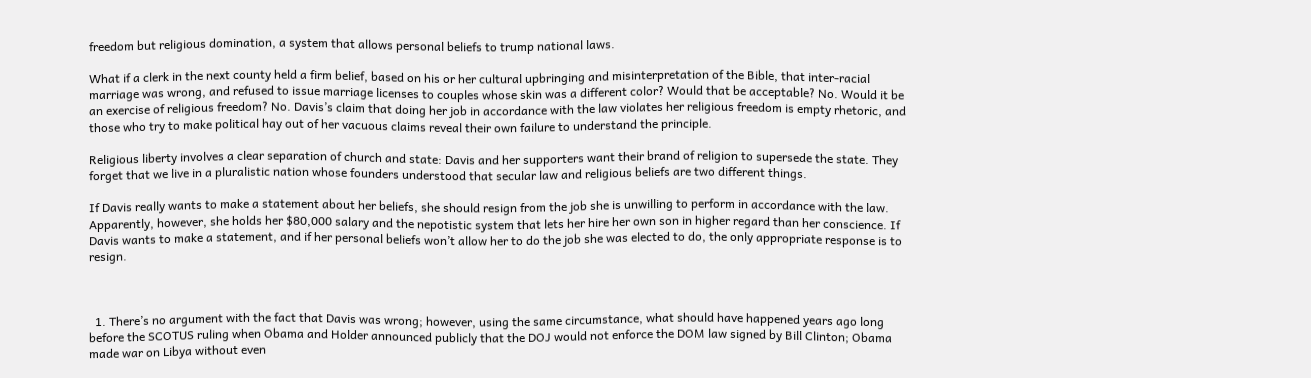freedom but religious domination, a system that allows personal beliefs to trump national laws.

What if a clerk in the next county held a firm belief, based on his or her cultural upbringing and misinterpretation of the Bible, that inter-racial marriage was wrong, and refused to issue marriage licenses to couples whose skin was a different color? Would that be acceptable? No. Would it be an exercise of religious freedom? No. Davis’s claim that doing her job in accordance with the law violates her religious freedom is empty rhetoric, and those who try to make political hay out of her vacuous claims reveal their own failure to understand the principle.

Religious liberty involves a clear separation of church and state: Davis and her supporters want their brand of religion to supersede the state. They forget that we live in a pluralistic nation whose founders understood that secular law and religious beliefs are two different things.

If Davis really wants to make a statement about her beliefs, she should resign from the job she is unwilling to perform in accordance with the law. Apparently, however, she holds her $80,000 salary and the nepotistic system that lets her hire her own son in higher regard than her conscience. If Davis wants to make a statement, and if her personal beliefs won’t allow her to do the job she was elected to do, the only appropriate response is to resign.



  1. There’s no argument with the fact that Davis was wrong; however, using the same circumstance, what should have happened years ago long before the SCOTUS ruling when Obama and Holder announced publicly that the DOJ would not enforce the DOM law signed by Bill Clinton; Obama made war on Libya without even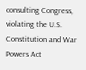consulting Congress, violating the U.S. Constitution and War Powers Act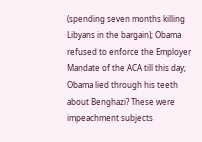(spending seven months killing Libyans in the bargain); Obama refused to enforce the Employer Mandate of the ACA till this day; Obama lied through his teeth about Benghazi? These were impeachment subjects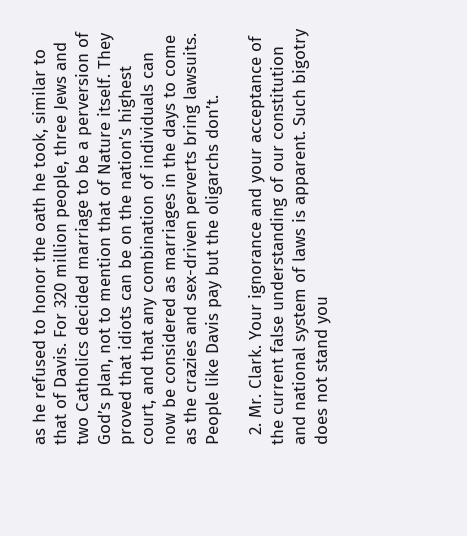as he refused to honor the oath he took, similar to that of Davis. For 320 million people, three Jews and two Catholics decided marriage to be a perversion of God’s plan, not to mention that of Nature itself. They proved that idiots can be on the nation’s highest court, and that any combination of individuals can now be considered as marriages in the days to come as the crazies and sex-driven perverts bring lawsuits. People like Davis pay but the oligarchs don’t.

  2. Mr. Clark. Your ignorance and your acceptance of the current false understanding of our constitution and national system of laws is apparent. Such bigotry does not stand you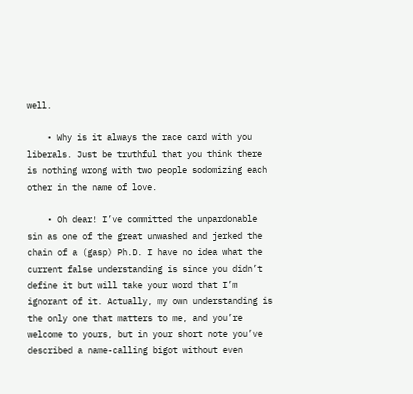well.

    • Why is it always the race card with you liberals. Just be truthful that you think there is nothing wrong with two people sodomizing each other in the name of love.

    • Oh dear! I’ve committed the unpardonable sin as one of the great unwashed and jerked the chain of a (gasp) Ph.D. I have no idea what the current false understanding is since you didn’t define it but will take your word that I’m ignorant of it. Actually, my own understanding is the only one that matters to me, and you’re welcome to yours, but in your short note you’ve described a name-calling bigot without even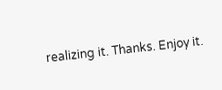realizing it. Thanks. Enjoy it.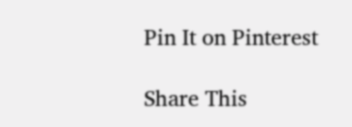Pin It on Pinterest

Share This